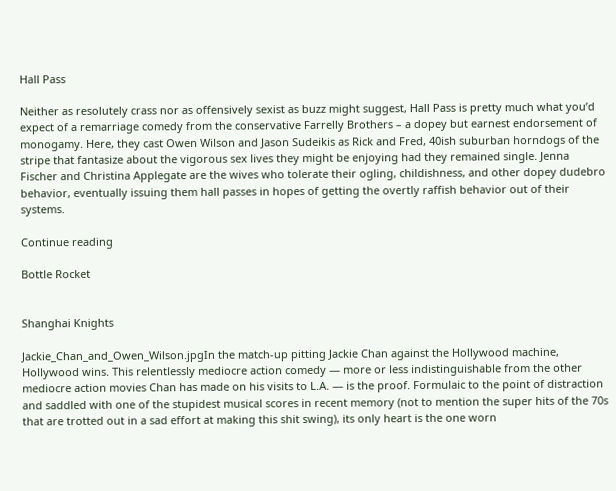Hall Pass

Neither as resolutely crass nor as offensively sexist as buzz might suggest, Hall Pass is pretty much what you’d expect of a remarriage comedy from the conservative Farrelly Brothers – a dopey but earnest endorsement of monogamy. Here, they cast Owen Wilson and Jason Sudeikis as Rick and Fred, 40ish suburban horndogs of the stripe that fantasize about the vigorous sex lives they might be enjoying had they remained single. Jenna Fischer and Christina Applegate are the wives who tolerate their ogling, childishness, and other dopey dudebro behavior, eventually issuing them hall passes in hopes of getting the overtly raffish behavior out of their systems.

Continue reading

Bottle Rocket


Shanghai Knights

Jackie_Chan_and_Owen_Wilson.jpgIn the match-up pitting Jackie Chan against the Hollywood machine, Hollywood wins. This relentlessly mediocre action comedy — more or less indistinguishable from the other mediocre action movies Chan has made on his visits to L.A. — is the proof. Formulaic to the point of distraction and saddled with one of the stupidest musical scores in recent memory (not to mention the super hits of the 70s that are trotted out in a sad effort at making this shit swing), its only heart is the one worn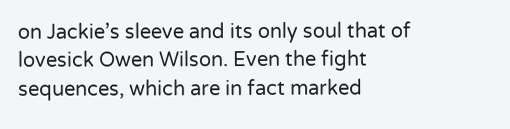on Jackie’s sleeve and its only soul that of lovesick Owen Wilson. Even the fight sequences, which are in fact marked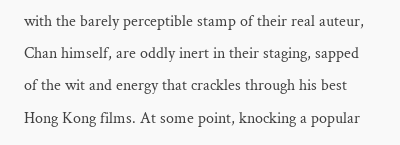with the barely perceptible stamp of their real auteur, Chan himself, are oddly inert in their staging, sapped of the wit and energy that crackles through his best Hong Kong films. At some point, knocking a popular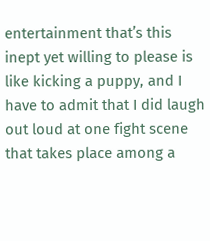entertainment that’s this inept yet willing to please is like kicking a puppy, and I have to admit that I did laugh out loud at one fight scene that takes place among a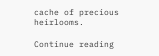cache of precious heirlooms.

Continue reading